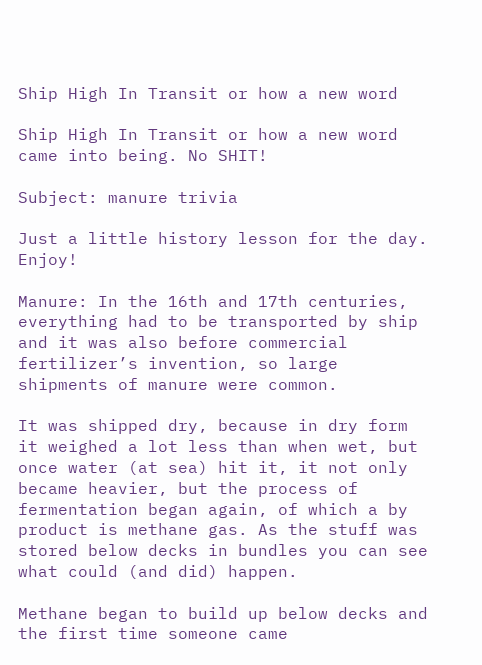Ship High In Transit or how a new word

Ship High In Transit or how a new word came into being. No SHIT!

Subject: manure trivia

Just a little history lesson for the day. Enjoy!

Manure: In the 16th and 17th centuries, everything had to be transported by ship and it was also before commercial fertilizer’s invention, so large shipments of manure were common.

It was shipped dry, because in dry form it weighed a lot less than when wet, but once water (at sea) hit it, it not only became heavier, but the process of fermentation began again, of which a by product is methane gas. As the stuff was stored below decks in bundles you can see what could (and did) happen.

Methane began to build up below decks and the first time someone came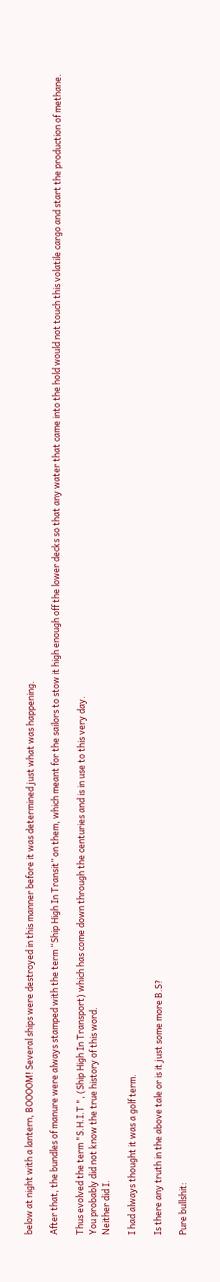below at night with a lantern, BOOOOM! Several ships were destroyed in this manner before it was determined just what was happening.

After that, the bundles of manure were always stamped with the term “Ship High In Transit” on them, which meant for the sailors to stow it high enough off the lower decks so that any water that came into the hold would not touch this volatile cargo and start the production of methane.

Thus evolved the term "S.H.I.T ", (Ship High In Transport) which has come down through the centuries and is in use to this very day.
You probably did not know the true history of this word.
Neither did I.

I had always thought it was a golf term.

Is there any truth in the above tale or is it just some more B.S?

Pure bullshit: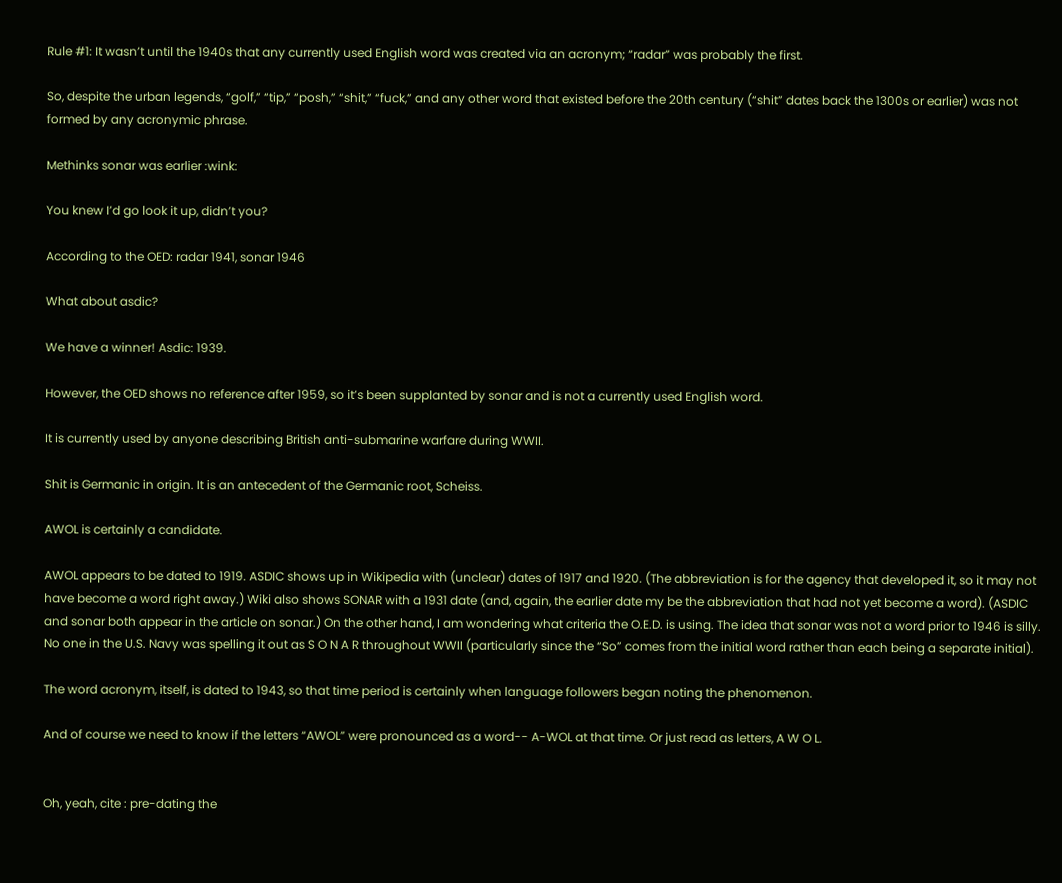Rule #1: It wasn’t until the 1940s that any currently used English word was created via an acronym; “radar” was probably the first.

So, despite the urban legends, “golf,” “tip,” “posh,” “shit,” “fuck,” and any other word that existed before the 20th century (“shit” dates back the 1300s or earlier) was not formed by any acronymic phrase.

Methinks sonar was earlier :wink:

You knew I’d go look it up, didn’t you?

According to the OED: radar 1941, sonar 1946

What about asdic?

We have a winner! Asdic: 1939.

However, the OED shows no reference after 1959, so it’s been supplanted by sonar and is not a currently used English word.

It is currently used by anyone describing British anti-submarine warfare during WWII.

Shit is Germanic in origin. It is an antecedent of the Germanic root, Scheiss.

AWOL is certainly a candidate.

AWOL appears to be dated to 1919. ASDIC shows up in Wikipedia with (unclear) dates of 1917 and 1920. (The abbreviation is for the agency that developed it, so it may not have become a word right away.) Wiki also shows SONAR with a 1931 date (and, again, the earlier date my be the abbreviation that had not yet become a word). (ASDIC and sonar both appear in the article on sonar.) On the other hand, I am wondering what criteria the O.E.D. is using. The idea that sonar was not a word prior to 1946 is silly. No one in the U.S. Navy was spelling it out as S O N A R throughout WWII (particularly since the “So” comes from the initial word rather than each being a separate initial).

The word acronym, itself, is dated to 1943, so that time period is certainly when language followers began noting the phenomenon.

And of course we need to know if the letters “AWOL” were pronounced as a word-- A-WOL at that time. Or just read as letters, A W O L.


Oh, yeah, cite : pre-dating the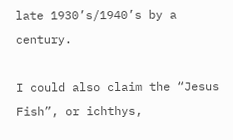late 1930’s/1940’s by a century.

I could also claim the “Jesus Fish”, or ichthys,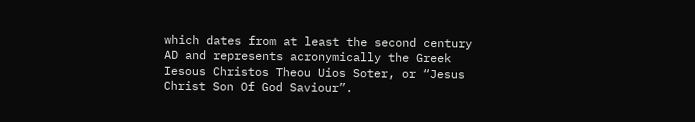which dates from at least the second century AD and represents acronymically the Greek Iesous Christos Theou Uios Soter, or “Jesus Christ Son Of God Saviour”.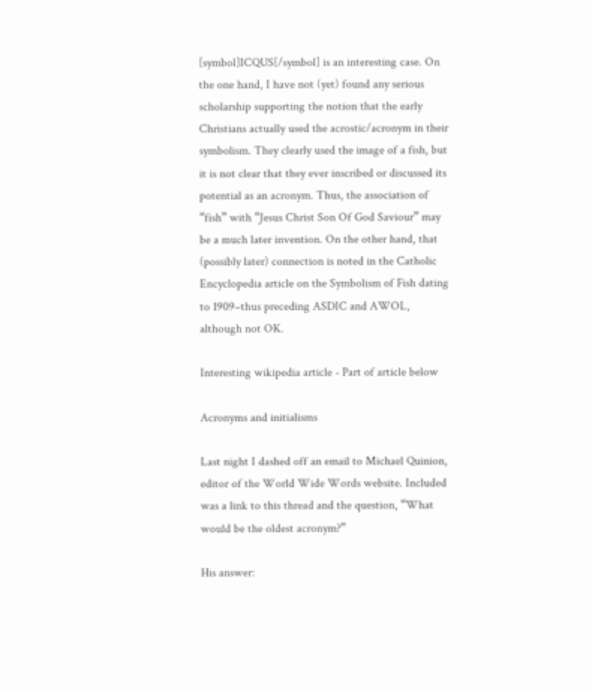[symbol]ICQUS[/symbol] is an interesting case. On the one hand, I have not (yet) found any serious scholarship supporting the notion that the early Christians actually used the acrostic/acronym in their symbolism. They clearly used the image of a fish, but it is not clear that they ever inscribed or discussed its potential as an acronym. Thus, the association of “fish” with “Jesus Christ Son Of God Saviour” may be a much later invention. On the other hand, that (possibly later) connection is noted in the Catholic Encyclopedia article on the Symbolism of Fish dating to 1909–thus preceding ASDIC and AWOL, although not OK.

Interesting wikipedia article - Part of article below

Acronyms and initialisms

Last night I dashed off an email to Michael Quinion, editor of the World Wide Words website. Included was a link to this thread and the question, “What would be the oldest acronym?”

His answer: